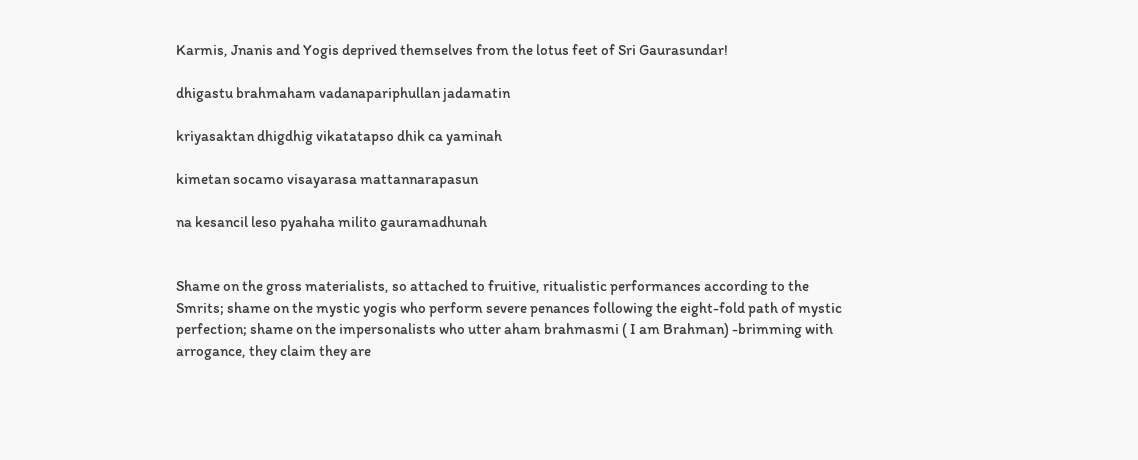Karmis, Jnanis and Yogis deprived themselves from the lotus feet of Sri Gaurasundar!

dhigastu brahmaham vadanapariphullan jadamatin

kriyasaktan dhigdhig vikatatapso dhik ca yaminah

kimetan socamo visayarasa mattannarapasun

na kesancil leso pyahaha milito gauramadhunah


Shame on the gross materialists, so attached to fruitive, ritualistic performances according to the Smrits; shame on the mystic yogis who perform severe penances following the eight-fold path of mystic perfection; shame on the impersonalists who utter aham brahmasmi ( I am Brahman) -brimming with arrogance, they claim they are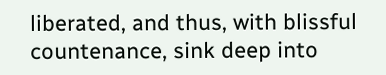liberated, and thus, with blissful countenance, sink deep into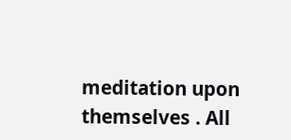meditation upon themselves . All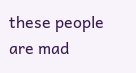these people are mad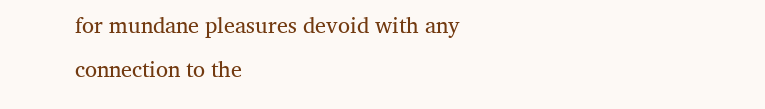for mundane pleasures devoid with any connection to the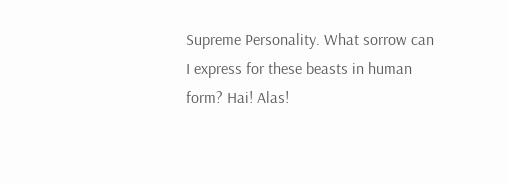Supreme Personality. What sorrow can I express for these beasts in human form? Hai! Alas!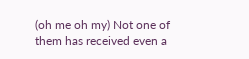(oh me oh my) Not one of them has received even a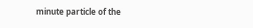minute particle of the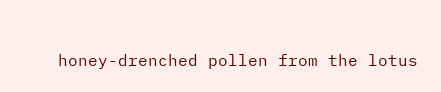honey-drenched pollen from the lotus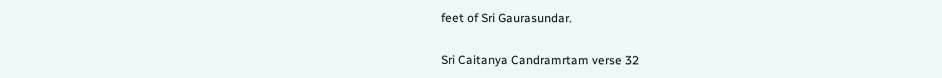feet of Sri Gaurasundar.


Sri Caitanya Candramrtam verse 32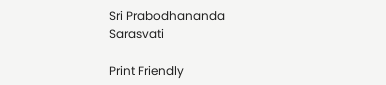Sri Prabodhananda Sarasvati

Print Friendly